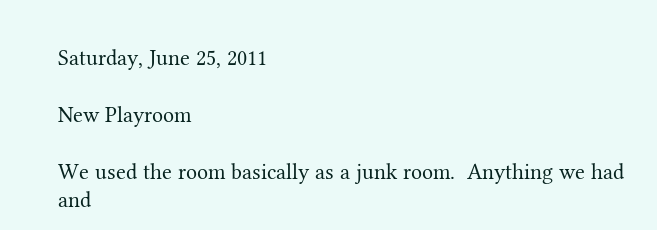Saturday, June 25, 2011

New Playroom

We used the room basically as a junk room.  Anything we had and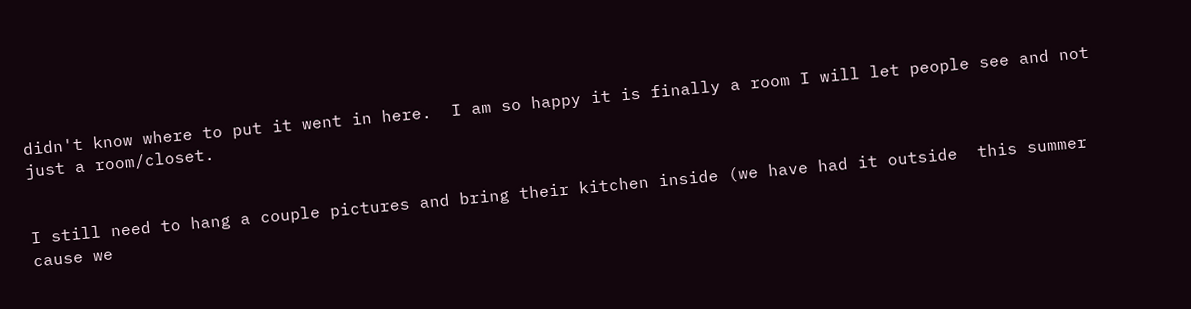didn't know where to put it went in here.  I am so happy it is finally a room I will let people see and not just a room/closet.


I still need to hang a couple pictures and bring their kitchen inside (we have had it outside  this summer cause we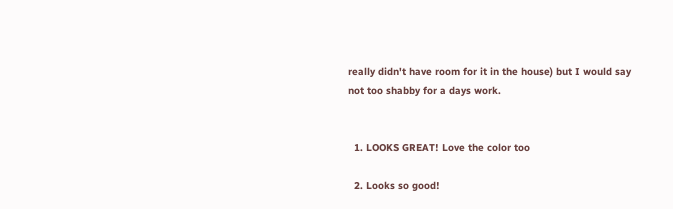really didn't have room for it in the house) but I would say not too shabby for a days work.


  1. LOOKS GREAT! Love the color too

  2. Looks so good!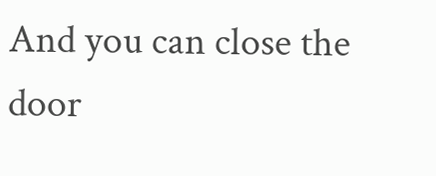And you can close the door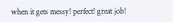when it gets messy! perfect! great job!